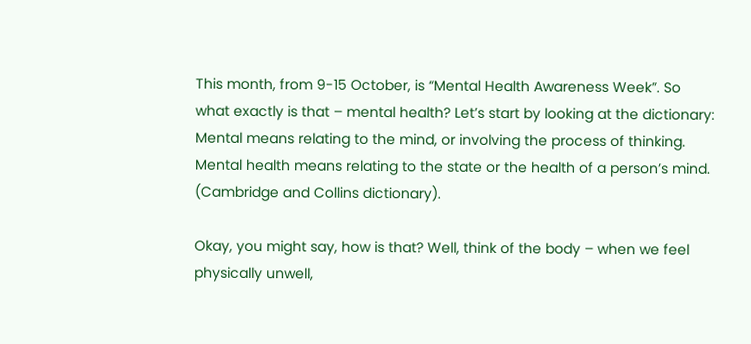This month, from 9-15 October, is “Mental Health Awareness Week”. So what exactly is that – mental health? Let’s start by looking at the dictionary: Mental means relating to the mind, or involving the process of thinking. Mental health means relating to the state or the health of a person’s mind. (Cambridge and Collins dictionary).

Okay, you might say, how is that? Well, think of the body – when we feel physically unwell,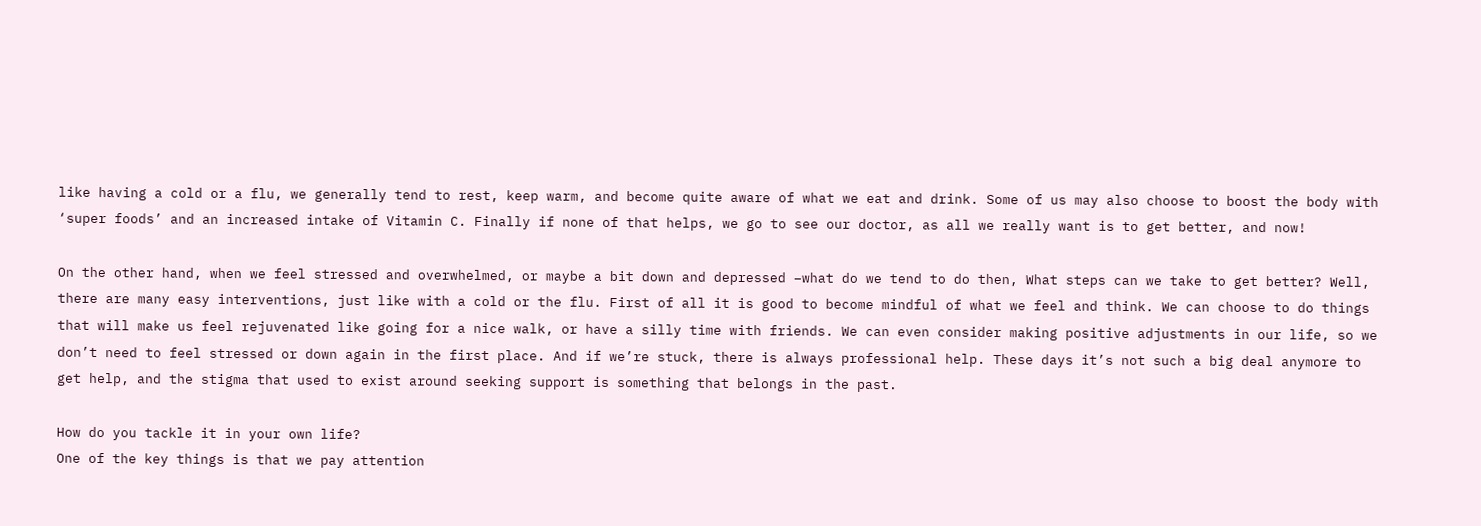like having a cold or a flu, we generally tend to rest, keep warm, and become quite aware of what we eat and drink. Some of us may also choose to boost the body with ‘super foods’ and an increased intake of Vitamin C. Finally if none of that helps, we go to see our doctor, as all we really want is to get better, and now!

On the other hand, when we feel stressed and overwhelmed, or maybe a bit down and depressed –what do we tend to do then, What steps can we take to get better? Well, there are many easy interventions, just like with a cold or the flu. First of all it is good to become mindful of what we feel and think. We can choose to do things that will make us feel rejuvenated like going for a nice walk, or have a silly time with friends. We can even consider making positive adjustments in our life, so we don’t need to feel stressed or down again in the first place. And if we’re stuck, there is always professional help. These days it’s not such a big deal anymore to get help, and the stigma that used to exist around seeking support is something that belongs in the past.

How do you tackle it in your own life?
One of the key things is that we pay attention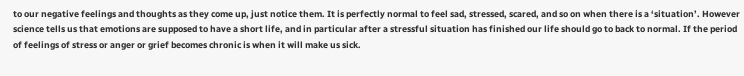to our negative feelings and thoughts as they come up, just notice them. It is perfectly normal to feel sad, stressed, scared, and so on when there is a ‘situation’. However science tells us that emotions are supposed to have a short life, and in particular after a stressful situation has finished our life should go to back to normal. If the period of feelings of stress or anger or grief becomes chronic is when it will make us sick.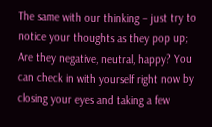The same with our thinking – just try to notice your thoughts as they pop up; Are they negative, neutral, happy? You can check in with yourself right now by closing your eyes and taking a few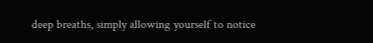deep breaths, simply allowing yourself to notice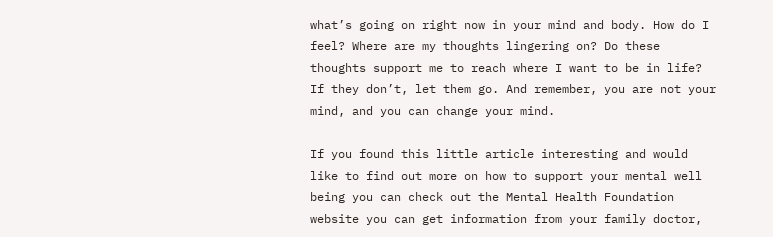what’s going on right now in your mind and body. How do I feel? Where are my thoughts lingering on? Do these thoughts support me to reach where I want to be in life? If they don’t, let them go. And remember, you are not your mind, and you can change your mind.

If you found this little article interesting and would like to find out more on how to support your mental well being you can check out the Mental Health Foundation website you can get information from your family doctor,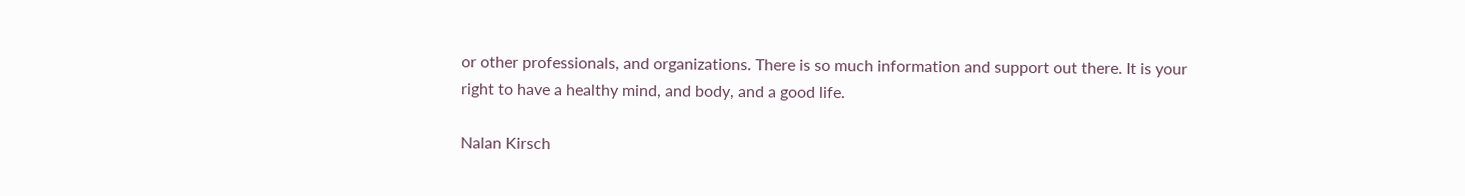or other professionals, and organizations. There is so much information and support out there. It is your right to have a healthy mind, and body, and a good life.

Nalan Kirsch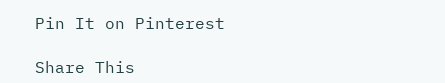Pin It on Pinterest

Share This